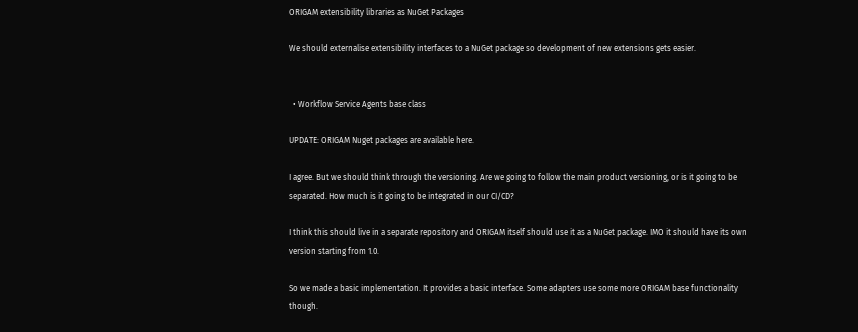ORIGAM extensibility libraries as NuGet Packages

We should externalise extensibility interfaces to a NuGet package so development of new extensions gets easier.


  • Workflow Service Agents base class

UPDATE: ORIGAM Nuget packages are available here.

I agree. But we should think through the versioning. Are we going to follow the main product versioning, or is it going to be separated. How much is it going to be integrated in our CI/CD?

I think this should live in a separate repository and ORIGAM itself should use it as a NuGet package. IMO it should have its own version starting from 1.0.

So we made a basic implementation. It provides a basic interface. Some adapters use some more ORIGAM base functionality though.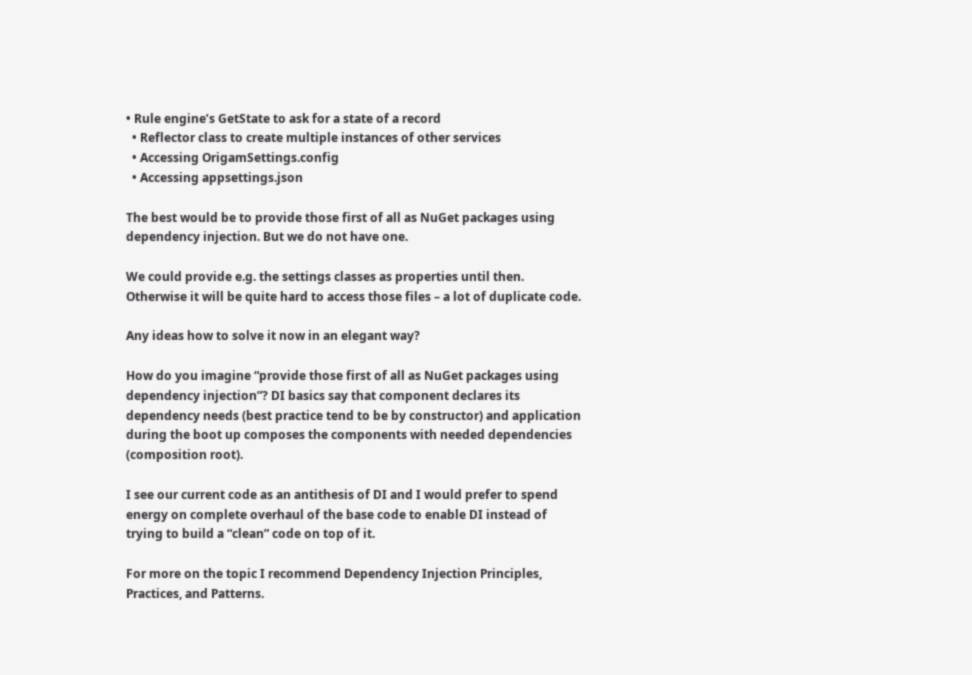• Rule engine’s GetState to ask for a state of a record
  • Reflector class to create multiple instances of other services
  • Accessing OrigamSettings.config
  • Accessing appsettings.json

The best would be to provide those first of all as NuGet packages using dependency injection. But we do not have one.

We could provide e.g. the settings classes as properties until then. Otherwise it will be quite hard to access those files – a lot of duplicate code.

Any ideas how to solve it now in an elegant way?

How do you imagine “provide those first of all as NuGet packages using dependency injection”? DI basics say that component declares its dependency needs (best practice tend to be by constructor) and application during the boot up composes the components with needed dependencies (composition root).

I see our current code as an antithesis of DI and I would prefer to spend energy on complete overhaul of the base code to enable DI instead of trying to build a “clean” code on top of it.

For more on the topic I recommend Dependency Injection Principles, Practices, and Patterns.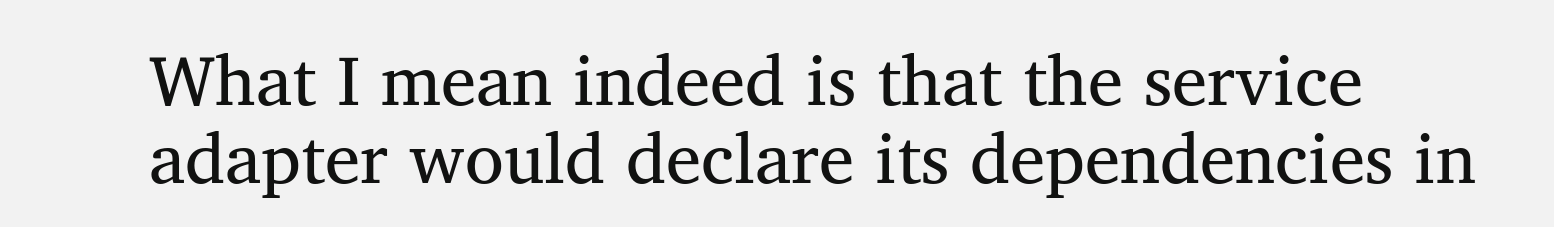What I mean indeed is that the service adapter would declare its dependencies in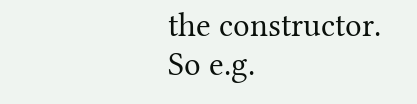the constructor. So e.g.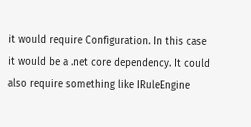it would require Configuration. In this case it would be a .net core dependency. It could also require something like IRuleEngine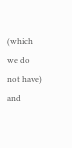(which we do not have) and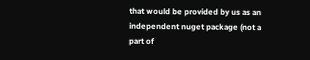that would be provided by us as an independent nuget package (not a part of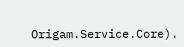Origam.Service.Core).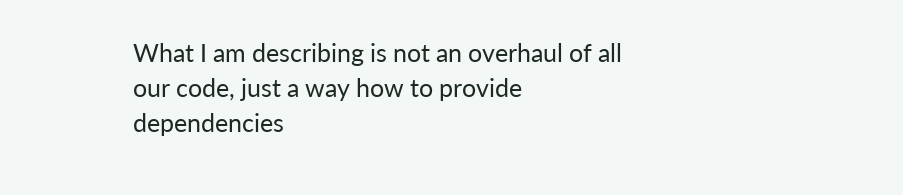What I am describing is not an overhaul of all our code, just a way how to provide dependencies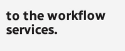to the workflow services.